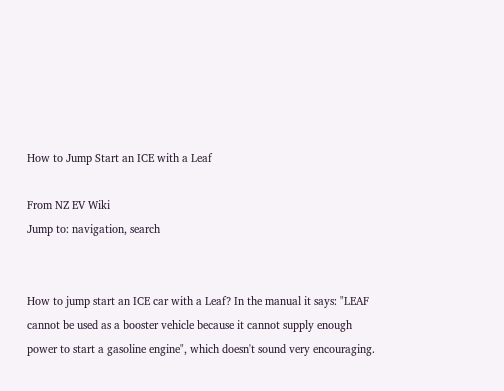How to Jump Start an ICE with a Leaf

From NZ EV Wiki
Jump to: navigation, search


How to jump start an ICE car with a Leaf? In the manual it says: "LEAF cannot be used as a booster vehicle because it cannot supply enough power to start a gasoline engine", which doesn't sound very encouraging.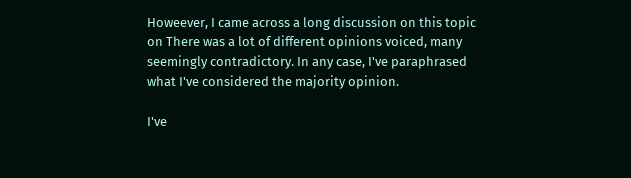Howeever, I came across a long discussion on this topic on There was a lot of different opinions voiced, many seemingly contradictory. In any case, I've paraphrased what I've considered the majority opinion.

I've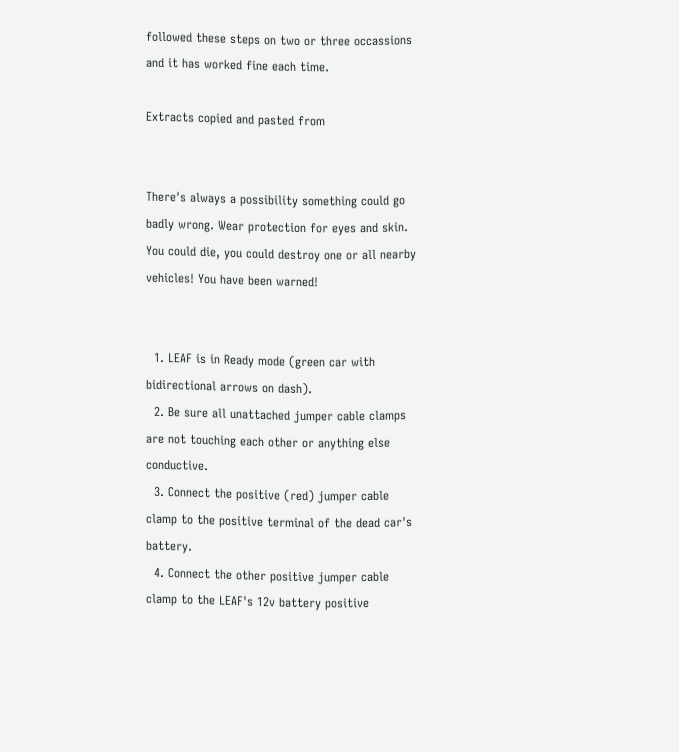followed these steps on two or three occassions and it has worked fine each time.

Extracts copied and pasted from


There's always a possibility something could go badly wrong. Wear protection for eyes and skin. You could die, you could destroy one or all nearby vehicles! You have been warned!


  1. LEAF is in Ready mode (green car with bidirectional arrows on dash).
  2. Be sure all unattached jumper cable clamps are not touching each other or anything else conductive.
  3. Connect the positive (red) jumper cable clamp to the positive terminal of the dead car's battery.
  4. Connect the other positive jumper cable clamp to the LEAF's 12v battery positive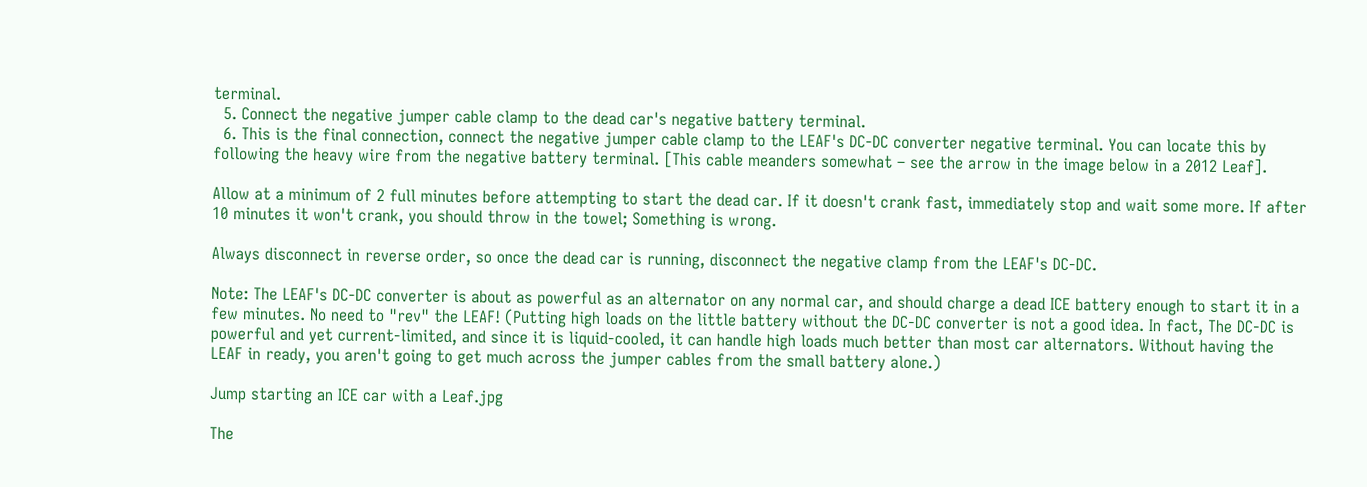terminal.
  5. Connect the negative jumper cable clamp to the dead car's negative battery terminal.
  6. This is the final connection, connect the negative jumper cable clamp to the LEAF's DC-DC converter negative terminal. You can locate this by following the heavy wire from the negative battery terminal. [This cable meanders somewhat – see the arrow in the image below in a 2012 Leaf].

Allow at a minimum of 2 full minutes before attempting to start the dead car. If it doesn't crank fast, immediately stop and wait some more. If after 10 minutes it won't crank, you should throw in the towel; Something is wrong.

Always disconnect in reverse order, so once the dead car is running, disconnect the negative clamp from the LEAF's DC-DC.

Note: The LEAF's DC-DC converter is about as powerful as an alternator on any normal car, and should charge a dead ICE battery enough to start it in a few minutes. No need to "rev" the LEAF! (Putting high loads on the little battery without the DC-DC converter is not a good idea. In fact, The DC-DC is powerful and yet current-limited, and since it is liquid-cooled, it can handle high loads much better than most car alternators. Without having the LEAF in ready, you aren't going to get much across the jumper cables from the small battery alone.)

Jump starting an ICE car with a Leaf.jpg

The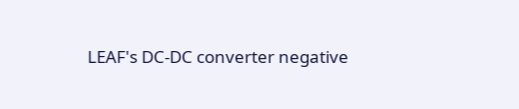LEAF's DC-DC converter negative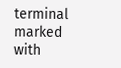terminal marked with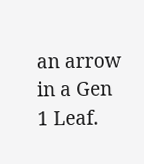an arrow in a Gen 1 Leaf.